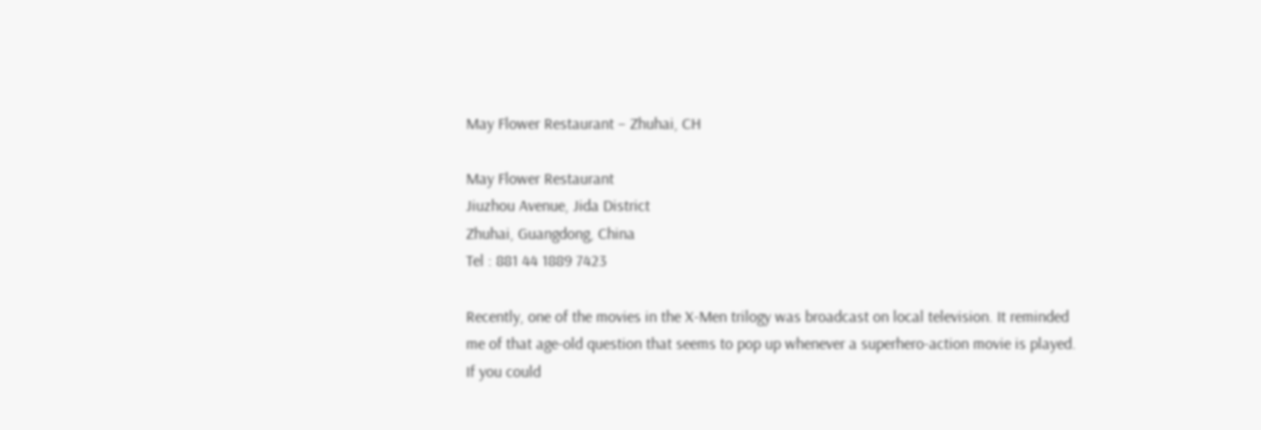May Flower Restaurant – Zhuhai, CH

May Flower Restaurant
Jiuzhou Avenue, Jida District
Zhuhai, Guangdong, China
Tel : 881 44 1889 7423

Recently, one of the movies in the X-Men trilogy was broadcast on local television. It reminded me of that age-old question that seems to pop up whenever a superhero-action movie is played. If you could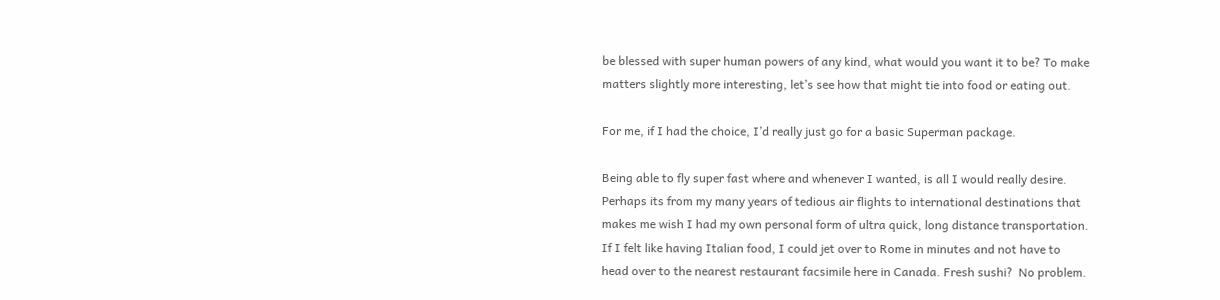be blessed with super human powers of any kind, what would you want it to be? To make matters slightly more interesting, let’s see how that might tie into food or eating out.

For me, if I had the choice, I’d really just go for a basic Superman package.

Being able to fly super fast where and whenever I wanted, is all I would really desire. Perhaps its from my many years of tedious air flights to international destinations that makes me wish I had my own personal form of ultra quick, long distance transportation.  If I felt like having Italian food, I could jet over to Rome in minutes and not have to head over to the nearest restaurant facsimile here in Canada. Fresh sushi?  No problem.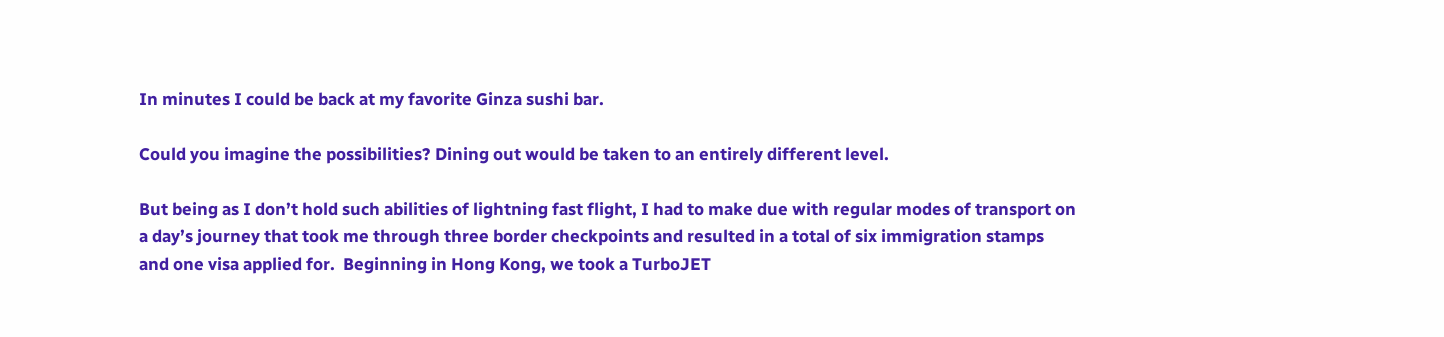In minutes I could be back at my favorite Ginza sushi bar.

Could you imagine the possibilities? Dining out would be taken to an entirely different level.

But being as I don’t hold such abilities of lightning fast flight, I had to make due with regular modes of transport on a day’s journey that took me through three border checkpoints and resulted in a total of six immigration stamps and one visa applied for.  Beginning in Hong Kong, we took a TurboJET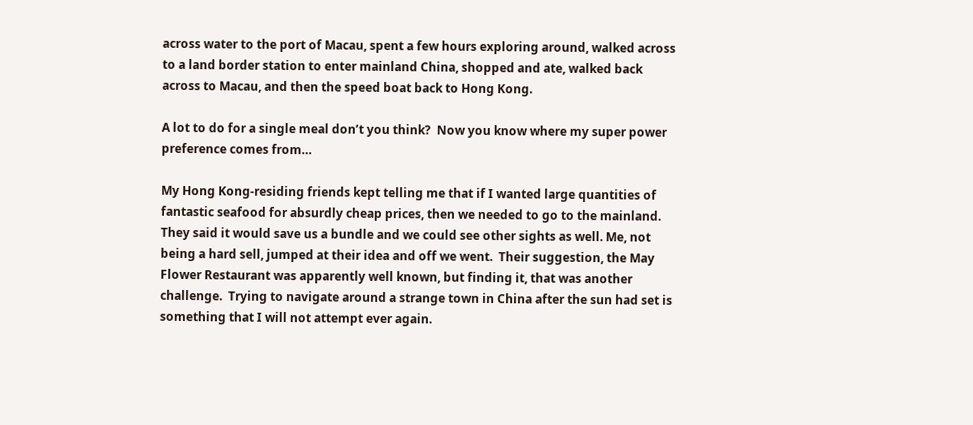across water to the port of Macau, spent a few hours exploring around, walked across to a land border station to enter mainland China, shopped and ate, walked back across to Macau, and then the speed boat back to Hong Kong.

A lot to do for a single meal don’t you think?  Now you know where my super power preference comes from…

My Hong Kong-residing friends kept telling me that if I wanted large quantities of fantastic seafood for absurdly cheap prices, then we needed to go to the mainland.  They said it would save us a bundle and we could see other sights as well. Me, not being a hard sell, jumped at their idea and off we went.  Their suggestion, the May Flower Restaurant was apparently well known, but finding it, that was another challenge.  Trying to navigate around a strange town in China after the sun had set is something that I will not attempt ever again.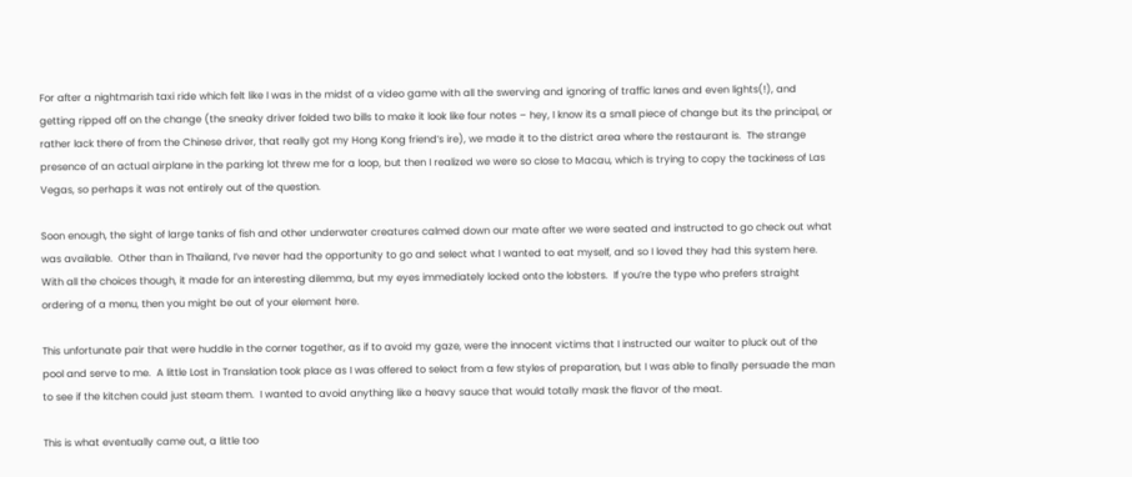For after a nightmarish taxi ride which felt like I was in the midst of a video game with all the swerving and ignoring of traffic lanes and even lights(!), and getting ripped off on the change (the sneaky driver folded two bills to make it look like four notes – hey, I know its a small piece of change but its the principal, or rather lack there of from the Chinese driver, that really got my Hong Kong friend’s ire), we made it to the district area where the restaurant is.  The strange presence of an actual airplane in the parking lot threw me for a loop, but then I realized we were so close to Macau, which is trying to copy the tackiness of Las Vegas, so perhaps it was not entirely out of the question.

Soon enough, the sight of large tanks of fish and other underwater creatures calmed down our mate after we were seated and instructed to go check out what was available.  Other than in Thailand, I’ve never had the opportunity to go and select what I wanted to eat myself, and so I loved they had this system here.  With all the choices though, it made for an interesting dilemma, but my eyes immediately locked onto the lobsters.  If you’re the type who prefers straight ordering of a menu, then you might be out of your element here.

This unfortunate pair that were huddle in the corner together, as if to avoid my gaze, were the innocent victims that I instructed our waiter to pluck out of the pool and serve to me.  A little Lost in Translation took place as I was offered to select from a few styles of preparation, but I was able to finally persuade the man to see if the kitchen could just steam them.  I wanted to avoid anything like a heavy sauce that would totally mask the flavor of the meat.

This is what eventually came out, a little too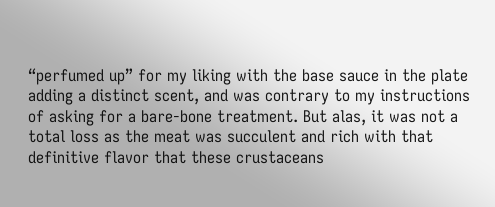“perfumed up” for my liking with the base sauce in the plate adding a distinct scent, and was contrary to my instructions of asking for a bare-bone treatment. But alas, it was not a total loss as the meat was succulent and rich with that definitive flavor that these crustaceans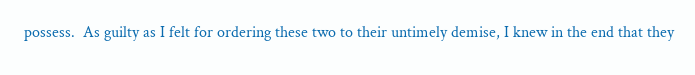possess.  As guilty as I felt for ordering these two to their untimely demise, I knew in the end that they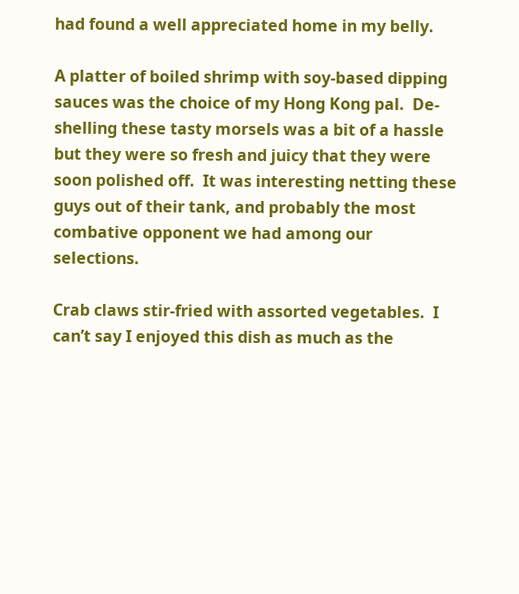had found a well appreciated home in my belly.

A platter of boiled shrimp with soy-based dipping sauces was the choice of my Hong Kong pal.  De-shelling these tasty morsels was a bit of a hassle but they were so fresh and juicy that they were soon polished off.  It was interesting netting these guys out of their tank, and probably the most combative opponent we had among our selections.

Crab claws stir-fried with assorted vegetables.  I can’t say I enjoyed this dish as much as the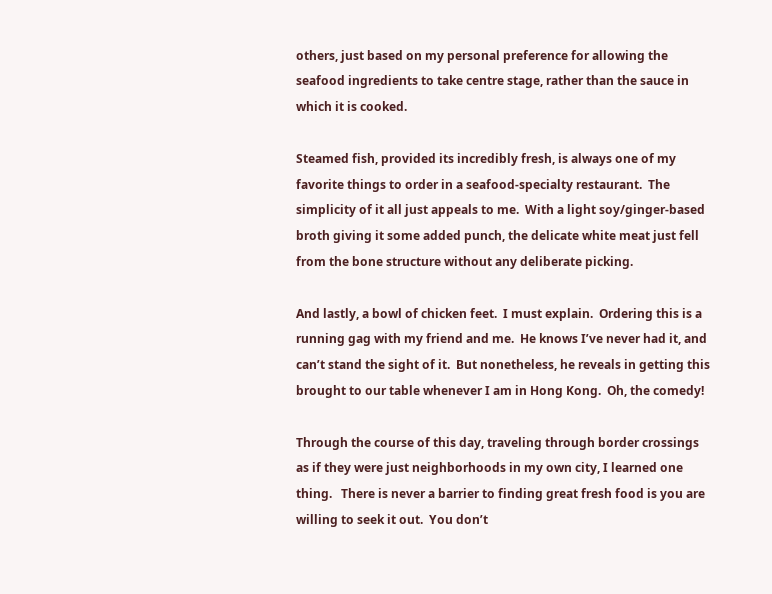others, just based on my personal preference for allowing the seafood ingredients to take centre stage, rather than the sauce in which it is cooked.

Steamed fish, provided its incredibly fresh, is always one of my favorite things to order in a seafood-specialty restaurant.  The simplicity of it all just appeals to me.  With a light soy/ginger-based broth giving it some added punch, the delicate white meat just fell from the bone structure without any deliberate picking.

And lastly, a bowl of chicken feet.  I must explain.  Ordering this is a running gag with my friend and me.  He knows I’ve never had it, and can’t stand the sight of it.  But nonetheless, he reveals in getting this brought to our table whenever I am in Hong Kong.  Oh, the comedy!

Through the course of this day, traveling through border crossings as if they were just neighborhoods in my own city, I learned one thing.   There is never a barrier to finding great fresh food is you are willing to seek it out.  You don’t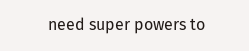need super powers to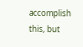accomplish this, but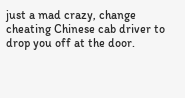just a mad crazy, change cheating Chinese cab driver to drop you off at the door.